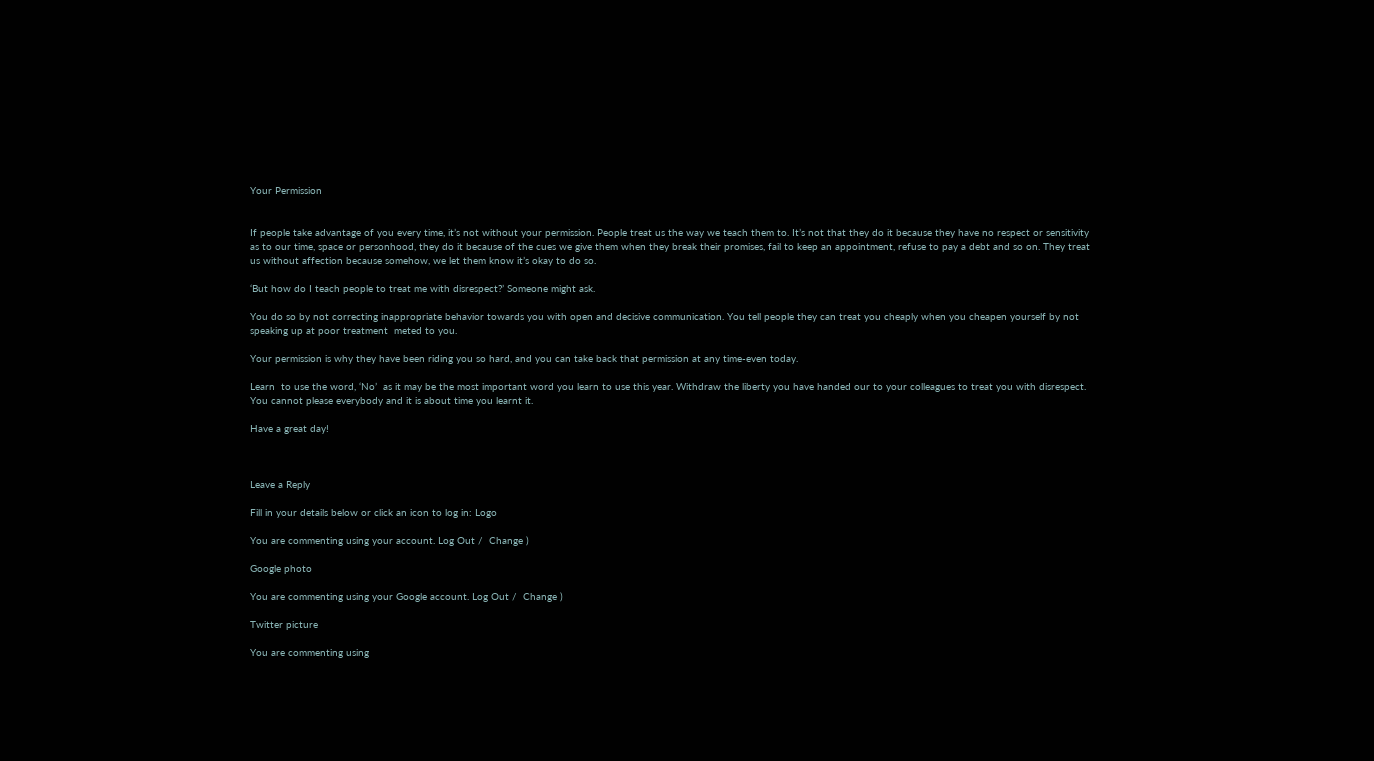Your Permission


If people take advantage of you every time, it’s not without your permission. People treat us the way we teach them to. It’s not that they do it because they have no respect or sensitivity as to our time, space or personhood, they do it because of the cues we give them when they break their promises, fail to keep an appointment, refuse to pay a debt and so on. They treat us without affection because somehow, we let them know it’s okay to do so.

‘But how do I teach people to treat me with disrespect?’ Someone might ask.

You do so by not correcting inappropriate behavior towards you with open and decisive communication. You tell people they can treat you cheaply when you cheapen yourself by not speaking up at poor treatment  meted to you.

Your permission is why they have been riding you so hard, and you can take back that permission at any time-even today.

Learn  to use the word, ‘No’  as it may be the most important word you learn to use this year. Withdraw the liberty you have handed our to your colleagues to treat you with disrespect. You cannot please everybody and it is about time you learnt it.

Have a great day!



Leave a Reply

Fill in your details below or click an icon to log in: Logo

You are commenting using your account. Log Out /  Change )

Google photo

You are commenting using your Google account. Log Out /  Change )

Twitter picture

You are commenting using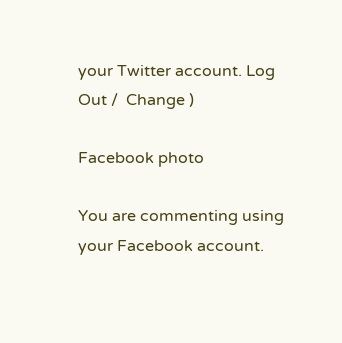your Twitter account. Log Out /  Change )

Facebook photo

You are commenting using your Facebook account.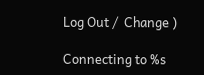Log Out /  Change )

Connecting to %s